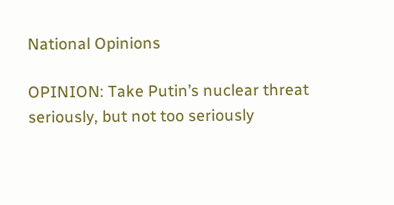National Opinions

OPINION: Take Putin’s nuclear threat seriously, but not too seriously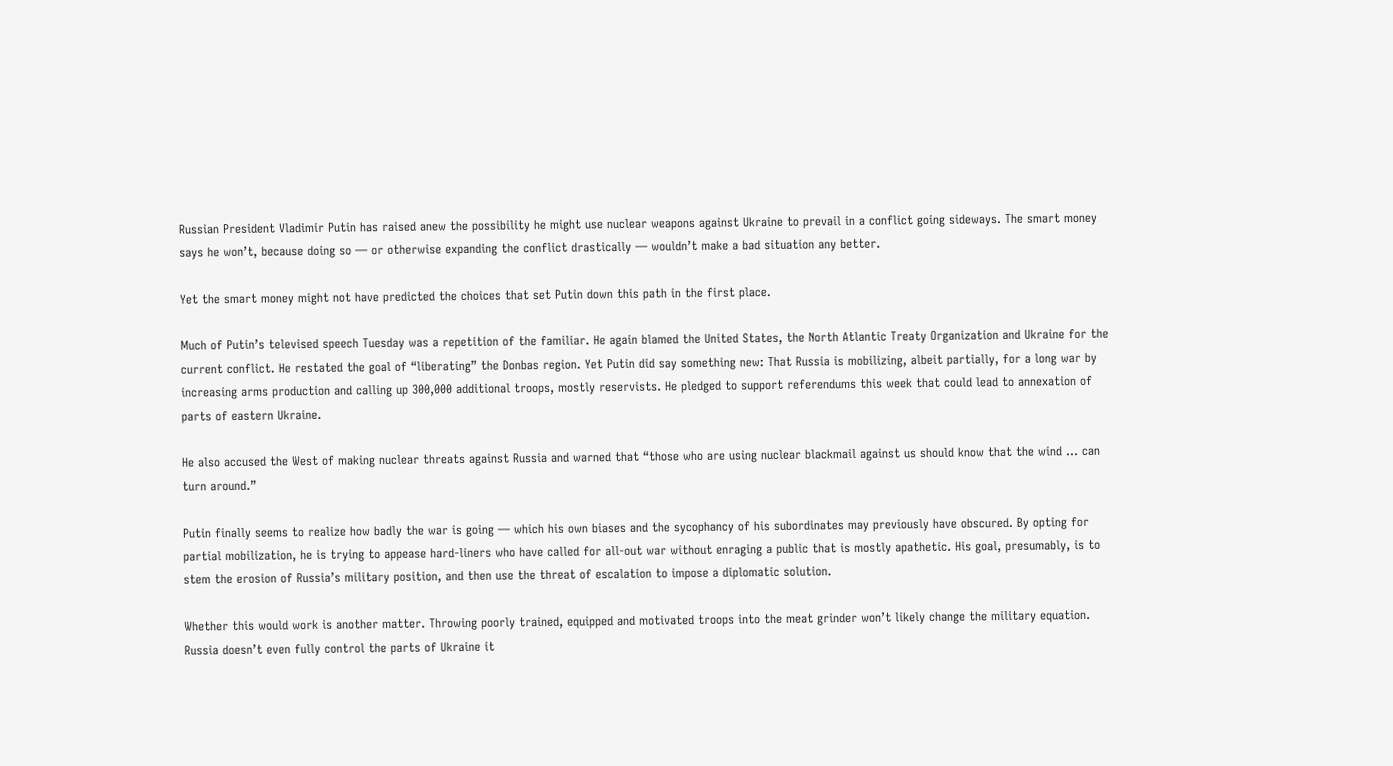Russian President Vladimir Putin has raised anew the possibility he might use nuclear weapons against Ukraine to prevail in a conflict going sideways. The smart money says he won’t, because doing so — or otherwise expanding the conflict drastically — wouldn’t make a bad situation any better.

Yet the smart money might not have predicted the choices that set Putin down this path in the first place.

Much of Putin’s televised speech Tuesday was a repetition of the familiar. He again blamed the United States, the North Atlantic Treaty Organization and Ukraine for the current conflict. He restated the goal of “liberating” the Donbas region. Yet Putin did say something new: That Russia is mobilizing, albeit partially, for a long war by increasing arms production and calling up 300,000 additional troops, mostly reservists. He pledged to support referendums this week that could lead to annexation of parts of eastern Ukraine.

He also accused the West of making nuclear threats against Russia and warned that “those who are using nuclear blackmail against us should know that the wind … can turn around.”

Putin finally seems to realize how badly the war is going — which his own biases and the sycophancy of his subordinates may previously have obscured. By opting for partial mobilization, he is trying to appease hard-liners who have called for all-out war without enraging a public that is mostly apathetic. His goal, presumably, is to stem the erosion of Russia’s military position, and then use the threat of escalation to impose a diplomatic solution.

Whether this would work is another matter. Throwing poorly trained, equipped and motivated troops into the meat grinder won’t likely change the military equation. Russia doesn’t even fully control the parts of Ukraine it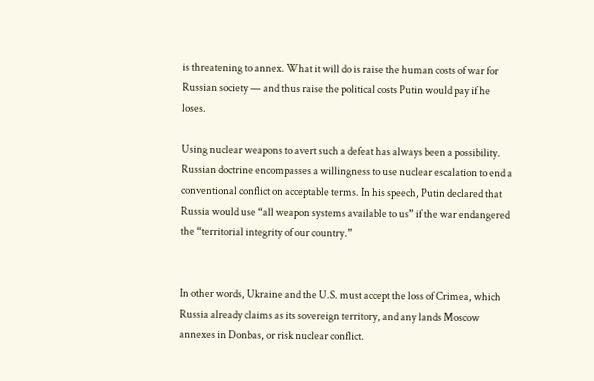is threatening to annex. What it will do is raise the human costs of war for Russian society — and thus raise the political costs Putin would pay if he loses.

Using nuclear weapons to avert such a defeat has always been a possibility. Russian doctrine encompasses a willingness to use nuclear escalation to end a conventional conflict on acceptable terms. In his speech, Putin declared that Russia would use “all weapon systems available to us” if the war endangered the “territorial integrity of our country.”


In other words, Ukraine and the U.S. must accept the loss of Crimea, which Russia already claims as its sovereign territory, and any lands Moscow annexes in Donbas, or risk nuclear conflict.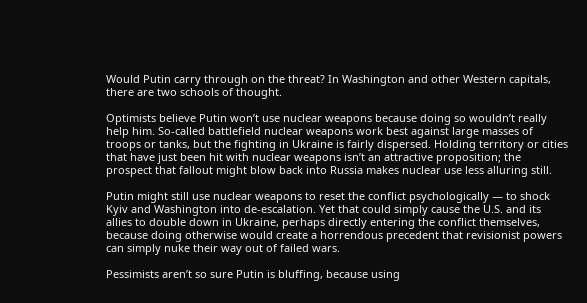Would Putin carry through on the threat? In Washington and other Western capitals, there are two schools of thought.

Optimists believe Putin won’t use nuclear weapons because doing so wouldn’t really help him. So-called battlefield nuclear weapons work best against large masses of troops or tanks, but the fighting in Ukraine is fairly dispersed. Holding territory or cities that have just been hit with nuclear weapons isn’t an attractive proposition; the prospect that fallout might blow back into Russia makes nuclear use less alluring still.

Putin might still use nuclear weapons to reset the conflict psychologically — to shock Kyiv and Washington into de-escalation. Yet that could simply cause the U.S. and its allies to double down in Ukraine, perhaps directly entering the conflict themselves, because doing otherwise would create a horrendous precedent that revisionist powers can simply nuke their way out of failed wars.

Pessimists aren’t so sure Putin is bluffing, because using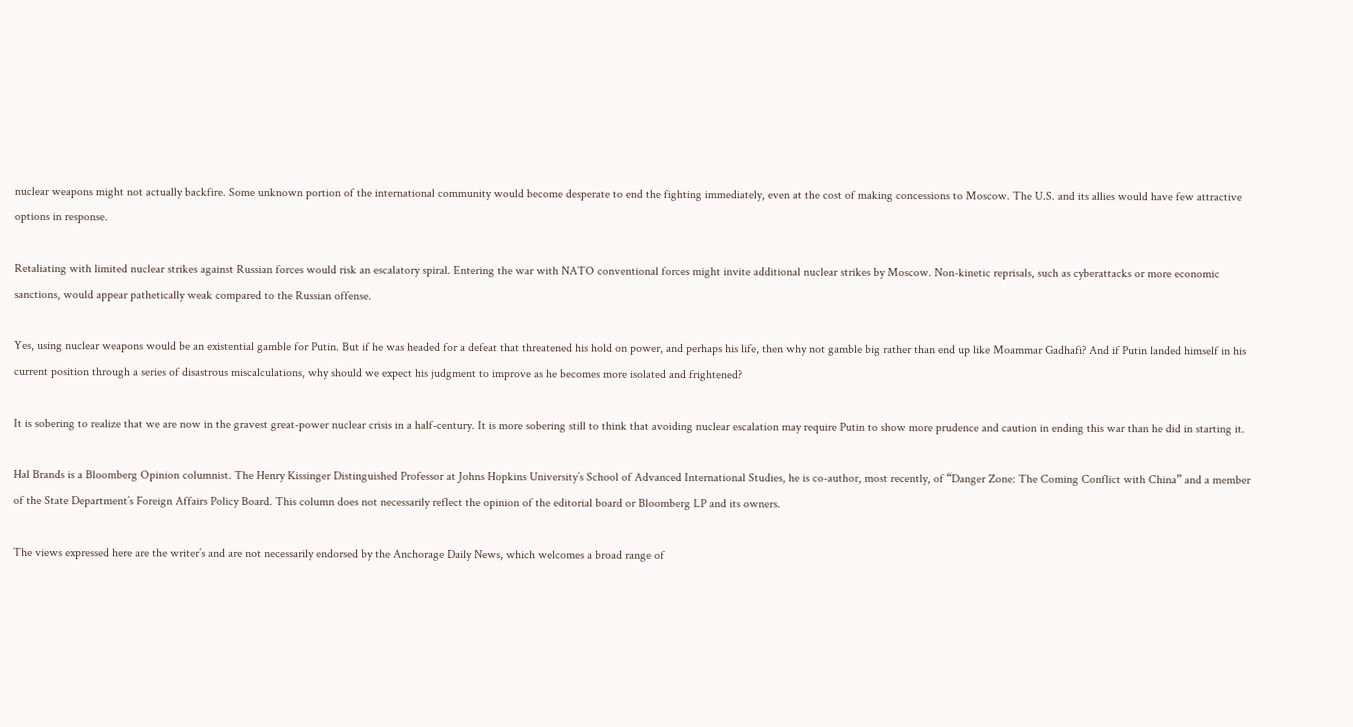nuclear weapons might not actually backfire. Some unknown portion of the international community would become desperate to end the fighting immediately, even at the cost of making concessions to Moscow. The U.S. and its allies would have few attractive options in response.

Retaliating with limited nuclear strikes against Russian forces would risk an escalatory spiral. Entering the war with NATO conventional forces might invite additional nuclear strikes by Moscow. Non-kinetic reprisals, such as cyberattacks or more economic sanctions, would appear pathetically weak compared to the Russian offense.

Yes, using nuclear weapons would be an existential gamble for Putin. But if he was headed for a defeat that threatened his hold on power, and perhaps his life, then why not gamble big rather than end up like Moammar Gadhafi? And if Putin landed himself in his current position through a series of disastrous miscalculations, why should we expect his judgment to improve as he becomes more isolated and frightened?

It is sobering to realize that we are now in the gravest great-power nuclear crisis in a half-century. It is more sobering still to think that avoiding nuclear escalation may require Putin to show more prudence and caution in ending this war than he did in starting it.

Hal Brands is a Bloomberg Opinion columnist. The Henry Kissinger Distinguished Professor at Johns Hopkins University’s School of Advanced International Studies, he is co-author, most recently, of “Danger Zone: The Coming Conflict with China” and a member of the State Department’s Foreign Affairs Policy Board. This column does not necessarily reflect the opinion of the editorial board or Bloomberg LP and its owners.

The views expressed here are the writer’s and are not necessarily endorsed by the Anchorage Daily News, which welcomes a broad range of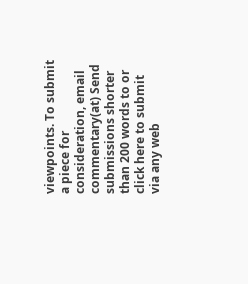viewpoints. To submit a piece for consideration, email commentary(at) Send submissions shorter than 200 words to or click here to submit via any web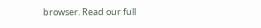browser. Read our full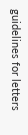guidelines for letters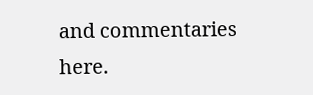and commentaries here.